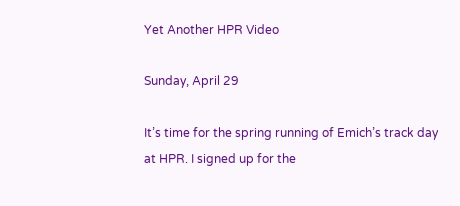Yet Another HPR Video

Sunday, April 29

It’s time for the spring running of Emich’s track day at HPR. I signed up for the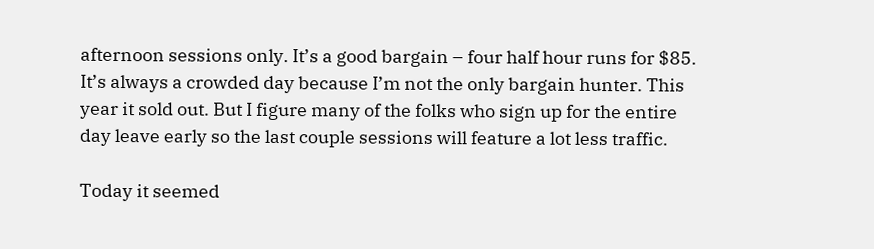afternoon sessions only. It’s a good bargain – four half hour runs for $85. It’s always a crowded day because I’m not the only bargain hunter. This year it sold out. But I figure many of the folks who sign up for the entire day leave early so the last couple sessions will feature a lot less traffic.

Today it seemed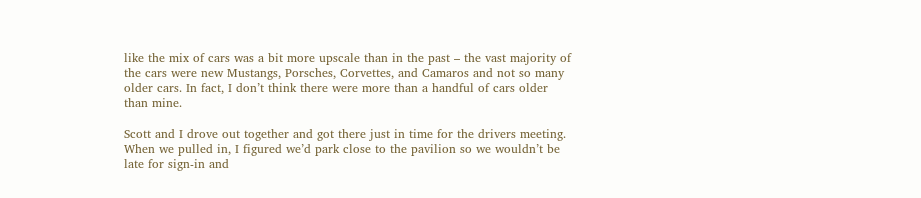like the mix of cars was a bit more upscale than in the past – the vast majority of the cars were new Mustangs, Porsches, Corvettes, and Camaros and not so many older cars. In fact, I don’t think there were more than a handful of cars older than mine.

Scott and I drove out together and got there just in time for the drivers meeting. When we pulled in, I figured we’d park close to the pavilion so we wouldn’t be late for sign-in and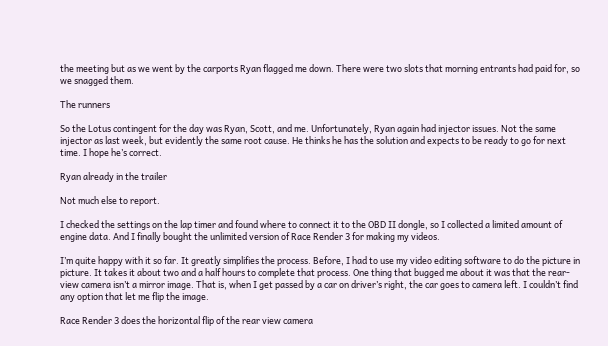the meeting but as we went by the carports Ryan flagged me down. There were two slots that morning entrants had paid for, so we snagged them.

The runners

So the Lotus contingent for the day was Ryan, Scott, and me. Unfortunately, Ryan again had injector issues. Not the same injector as last week, but evidently the same root cause. He thinks he has the solution and expects to be ready to go for next time. I hope he’s correct.

Ryan already in the trailer

Not much else to report.

I checked the settings on the lap timer and found where to connect it to the OBD II dongle, so I collected a limited amount of engine data. And I finally bought the unlimited version of Race Render 3 for making my videos.

I’m quite happy with it so far. It greatly simplifies the process. Before, I had to use my video editing software to do the picture in picture. It takes it about two and a half hours to complete that process. One thing that bugged me about it was that the rear-view camera isn’t a mirror image. That is, when I get passed by a car on driver’s right, the car goes to camera left. I couldn’t find any option that let me flip the image.

Race Render 3 does the horizontal flip of the rear view camera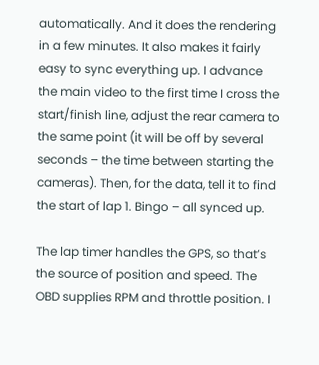automatically. And it does the rendering in a few minutes. It also makes it fairly easy to sync everything up. I advance the main video to the first time I cross the start/finish line, adjust the rear camera to the same point (it will be off by several seconds – the time between starting the cameras). Then, for the data, tell it to find the start of lap 1. Bingo – all synced up.

The lap timer handles the GPS, so that’s the source of position and speed. The OBD supplies RPM and throttle position. I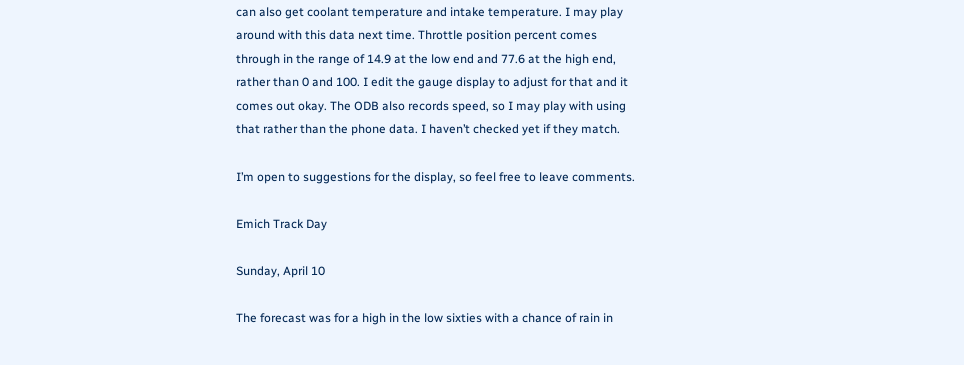can also get coolant temperature and intake temperature. I may play around with this data next time. Throttle position percent comes through in the range of 14.9 at the low end and 77.6 at the high end, rather than 0 and 100. I edit the gauge display to adjust for that and it comes out okay. The ODB also records speed, so I may play with using that rather than the phone data. I haven’t checked yet if they match.

I’m open to suggestions for the display, so feel free to leave comments.

Emich Track Day

Sunday, April 10

The forecast was for a high in the low sixties with a chance of rain in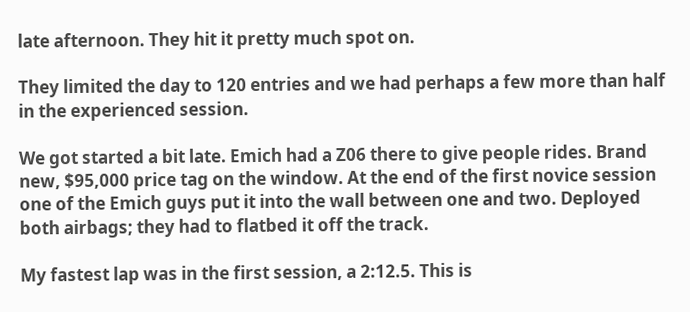late afternoon. They hit it pretty much spot on.

They limited the day to 120 entries and we had perhaps a few more than half in the experienced session.

We got started a bit late. Emich had a Z06 there to give people rides. Brand new, $95,000 price tag on the window. At the end of the first novice session one of the Emich guys put it into the wall between one and two. Deployed both airbags; they had to flatbed it off the track.

My fastest lap was in the first session, a 2:12.5. This is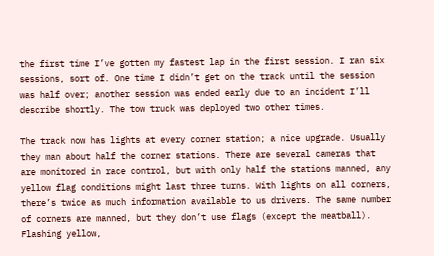the first time I’ve gotten my fastest lap in the first session. I ran six sessions, sort of. One time I didn’t get on the track until the session was half over; another session was ended early due to an incident I’ll describe shortly. The tow truck was deployed two other times.

The track now has lights at every corner station; a nice upgrade. Usually they man about half the corner stations. There are several cameras that are monitored in race control, but with only half the stations manned, any yellow flag conditions might last three turns. With lights on all corners, there’s twice as much information available to us drivers. The same number of corners are manned, but they don’t use flags (except the meatball). Flashing yellow,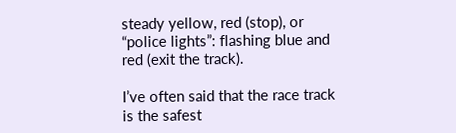steady yellow, red (stop), or “police lights”: flashing blue and red (exit the track).

I’ve often said that the race track is the safest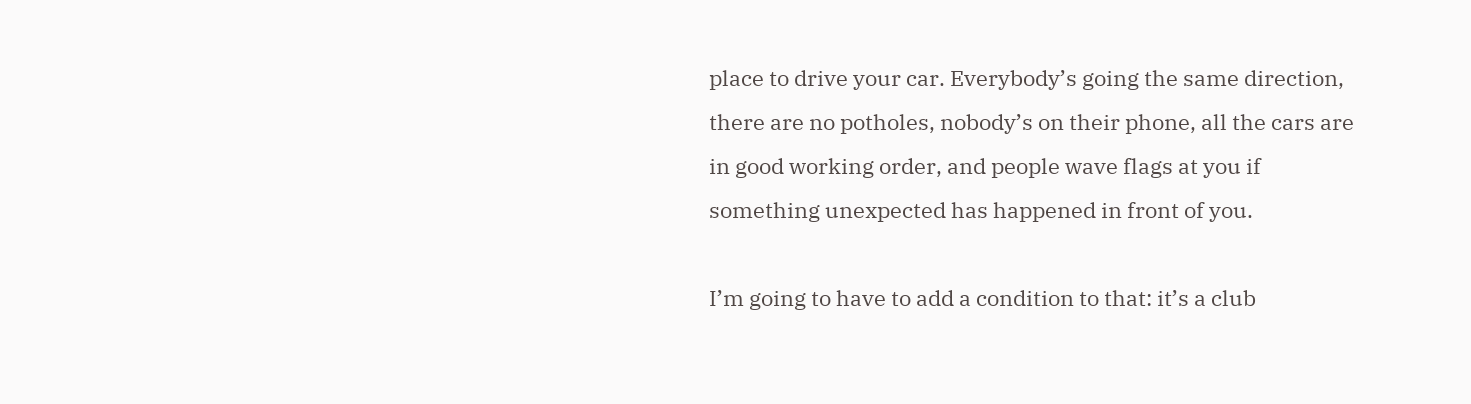place to drive your car. Everybody’s going the same direction, there are no potholes, nobody’s on their phone, all the cars are in good working order, and people wave flags at you if something unexpected has happened in front of you.

I’m going to have to add a condition to that: it’s a club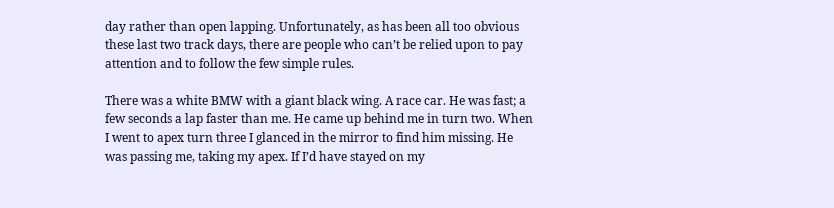day rather than open lapping. Unfortunately, as has been all too obvious these last two track days, there are people who can’t be relied upon to pay attention and to follow the few simple rules.

There was a white BMW with a giant black wing. A race car. He was fast; a few seconds a lap faster than me. He came up behind me in turn two. When I went to apex turn three I glanced in the mirror to find him missing. He was passing me, taking my apex. If I’d have stayed on my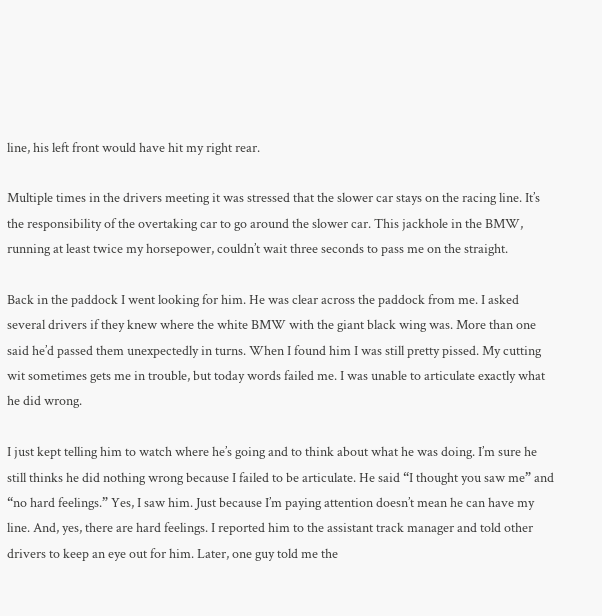line, his left front would have hit my right rear.

Multiple times in the drivers meeting it was stressed that the slower car stays on the racing line. It’s the responsibility of the overtaking car to go around the slower car. This jackhole in the BMW, running at least twice my horsepower, couldn’t wait three seconds to pass me on the straight.

Back in the paddock I went looking for him. He was clear across the paddock from me. I asked several drivers if they knew where the white BMW with the giant black wing was. More than one said he’d passed them unexpectedly in turns. When I found him I was still pretty pissed. My cutting wit sometimes gets me in trouble, but today words failed me. I was unable to articulate exactly what he did wrong.

I just kept telling him to watch where he’s going and to think about what he was doing. I’m sure he still thinks he did nothing wrong because I failed to be articulate. He said “I thought you saw me” and “no hard feelings.” Yes, I saw him. Just because I’m paying attention doesn’t mean he can have my line. And, yes, there are hard feelings. I reported him to the assistant track manager and told other drivers to keep an eye out for him. Later, one guy told me the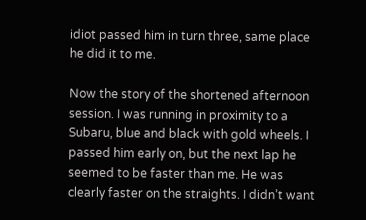idiot passed him in turn three, same place he did it to me.

Now the story of the shortened afternoon session. I was running in proximity to a Subaru, blue and black with gold wheels. I passed him early on, but the next lap he seemed to be faster than me. He was clearly faster on the straights. I didn’t want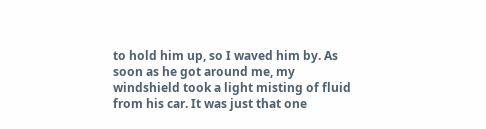to hold him up, so I waved him by. As soon as he got around me, my windshield took a light misting of fluid from his car. It was just that one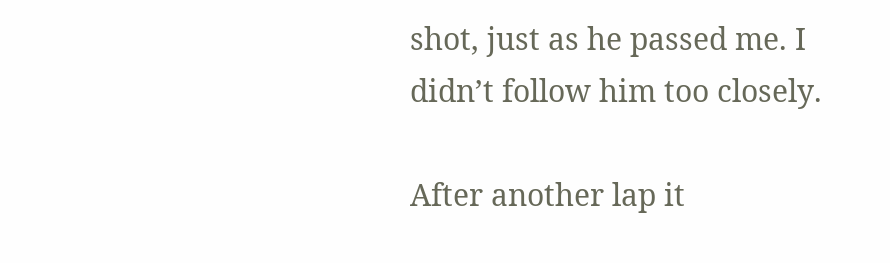shot, just as he passed me. I didn’t follow him too closely.

After another lap it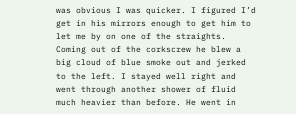was obvious I was quicker. I figured I’d get in his mirrors enough to get him to let me by on one of the straights. Coming out of the corkscrew he blew a big cloud of blue smoke out and jerked to the left. I stayed well right and went through another shower of fluid much heavier than before. He went in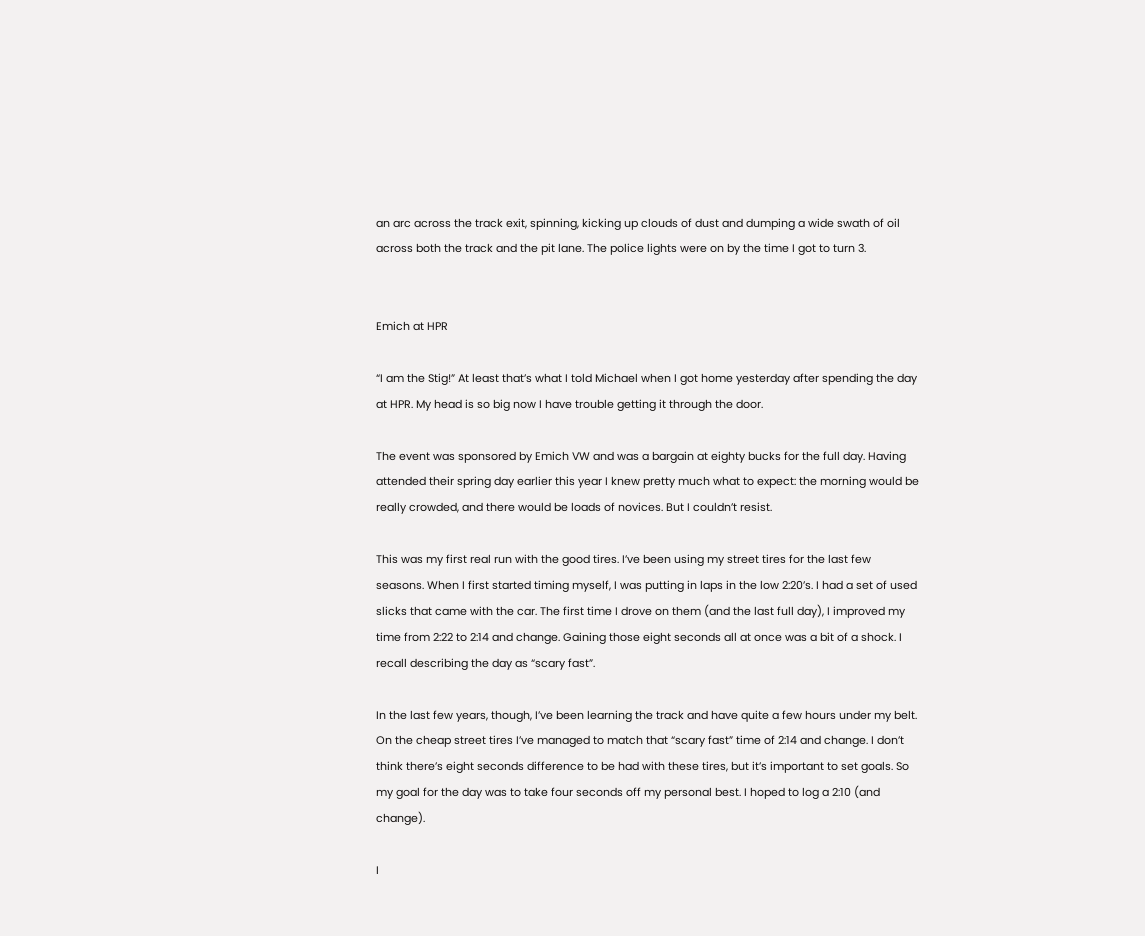an arc across the track exit, spinning, kicking up clouds of dust and dumping a wide swath of oil across both the track and the pit lane. The police lights were on by the time I got to turn 3.


Emich at HPR

“I am the Stig!” At least that’s what I told Michael when I got home yesterday after spending the day at HPR. My head is so big now I have trouble getting it through the door.

The event was sponsored by Emich VW and was a bargain at eighty bucks for the full day. Having attended their spring day earlier this year I knew pretty much what to expect: the morning would be really crowded, and there would be loads of novices. But I couldn’t resist.

This was my first real run with the good tires. I’ve been using my street tires for the last few seasons. When I first started timing myself, I was putting in laps in the low 2:20’s. I had a set of used slicks that came with the car. The first time I drove on them (and the last full day), I improved my time from 2:22 to 2:14 and change. Gaining those eight seconds all at once was a bit of a shock. I recall describing the day as “scary fast”.

In the last few years, though, I’ve been learning the track and have quite a few hours under my belt. On the cheap street tires I’ve managed to match that “scary fast” time of 2:14 and change. I don’t think there’s eight seconds difference to be had with these tires, but it’s important to set goals. So my goal for the day was to take four seconds off my personal best. I hoped to log a 2:10 (and change).

I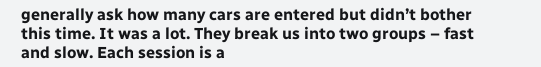generally ask how many cars are entered but didn’t bother this time. It was a lot. They break us into two groups – fast and slow. Each session is a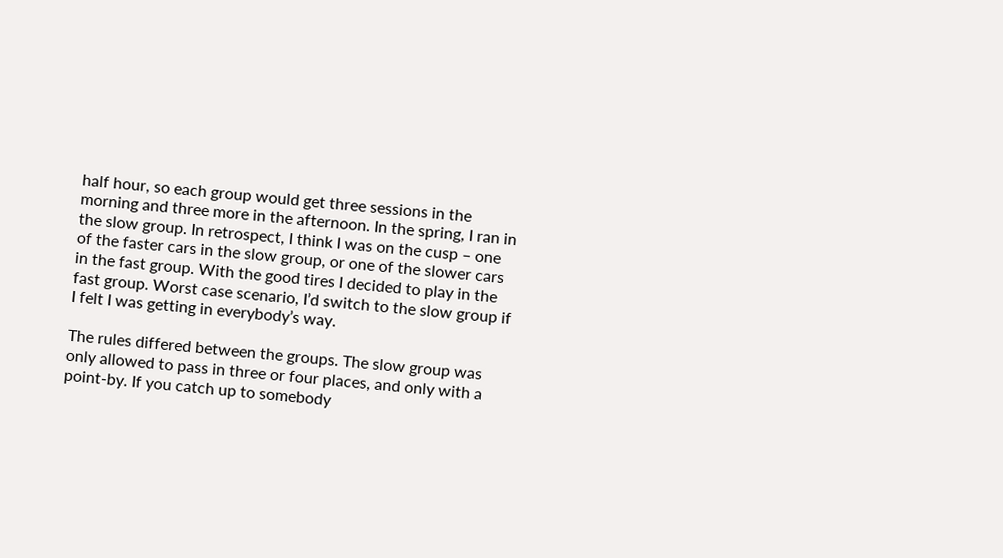half hour, so each group would get three sessions in the morning and three more in the afternoon. In the spring, I ran in the slow group. In retrospect, I think I was on the cusp – one of the faster cars in the slow group, or one of the slower cars in the fast group. With the good tires I decided to play in the fast group. Worst case scenario, I’d switch to the slow group if I felt I was getting in everybody’s way.

The rules differed between the groups. The slow group was only allowed to pass in three or four places, and only with a point-by. If you catch up to somebody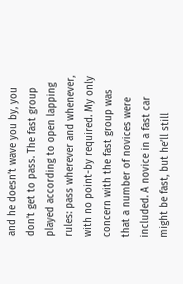and he doesn’t wave you by, you don’t get to pass. The fast group played according to open lapping rules: pass wherever and whenever, with no point-by required. My only concern with the fast group was that a number of novices were included. A novice in a fast car might be fast, but he’ll still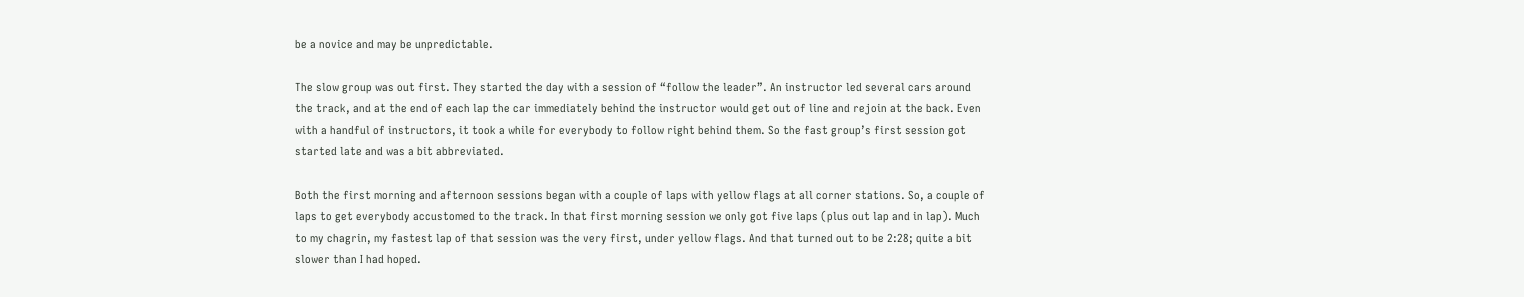be a novice and may be unpredictable.

The slow group was out first. They started the day with a session of “follow the leader”. An instructor led several cars around the track, and at the end of each lap the car immediately behind the instructor would get out of line and rejoin at the back. Even with a handful of instructors, it took a while for everybody to follow right behind them. So the fast group’s first session got started late and was a bit abbreviated.

Both the first morning and afternoon sessions began with a couple of laps with yellow flags at all corner stations. So, a couple of laps to get everybody accustomed to the track. In that first morning session we only got five laps (plus out lap and in lap). Much to my chagrin, my fastest lap of that session was the very first, under yellow flags. And that turned out to be 2:28; quite a bit slower than I had hoped.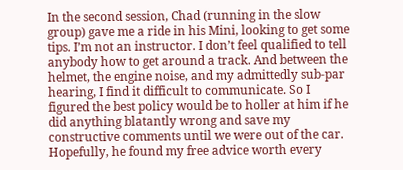In the second session, Chad (running in the slow group) gave me a ride in his Mini, looking to get some tips. I’m not an instructor. I don’t feel qualified to tell anybody how to get around a track. And between the helmet, the engine noise, and my admittedly sub-par hearing, I find it difficult to communicate. So I figured the best policy would be to holler at him if he did anything blatantly wrong and save my constructive comments until we were out of the car. Hopefully, he found my free advice worth every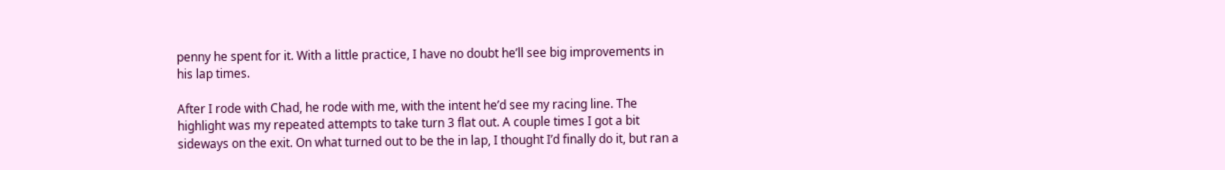penny he spent for it. With a little practice, I have no doubt he’ll see big improvements in his lap times.

After I rode with Chad, he rode with me, with the intent he’d see my racing line. The highlight was my repeated attempts to take turn 3 flat out. A couple times I got a bit sideways on the exit. On what turned out to be the in lap, I thought I’d finally do it, but ran a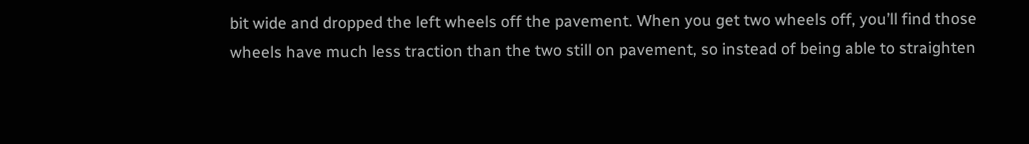bit wide and dropped the left wheels off the pavement. When you get two wheels off, you’ll find those wheels have much less traction than the two still on pavement, so instead of being able to straighten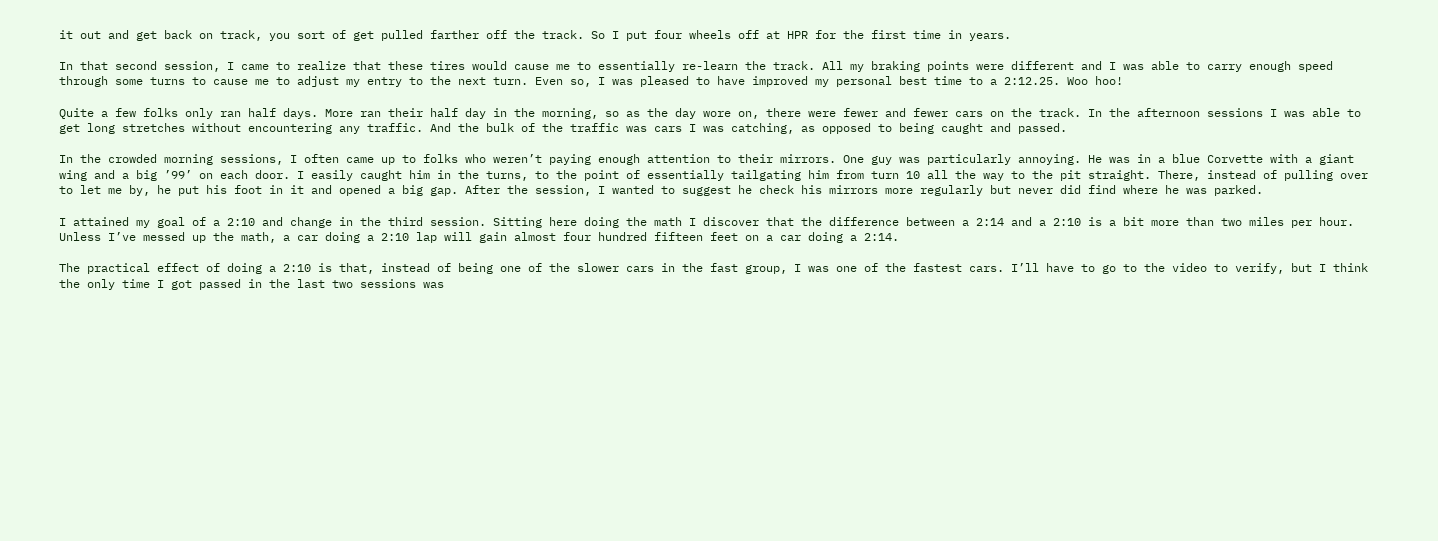it out and get back on track, you sort of get pulled farther off the track. So I put four wheels off at HPR for the first time in years.

In that second session, I came to realize that these tires would cause me to essentially re-learn the track. All my braking points were different and I was able to carry enough speed through some turns to cause me to adjust my entry to the next turn. Even so, I was pleased to have improved my personal best time to a 2:12.25. Woo hoo!

Quite a few folks only ran half days. More ran their half day in the morning, so as the day wore on, there were fewer and fewer cars on the track. In the afternoon sessions I was able to get long stretches without encountering any traffic. And the bulk of the traffic was cars I was catching, as opposed to being caught and passed.

In the crowded morning sessions, I often came up to folks who weren’t paying enough attention to their mirrors. One guy was particularly annoying. He was in a blue Corvette with a giant wing and a big ’99’ on each door. I easily caught him in the turns, to the point of essentially tailgating him from turn 10 all the way to the pit straight. There, instead of pulling over to let me by, he put his foot in it and opened a big gap. After the session, I wanted to suggest he check his mirrors more regularly but never did find where he was parked.

I attained my goal of a 2:10 and change in the third session. Sitting here doing the math I discover that the difference between a 2:14 and a 2:10 is a bit more than two miles per hour. Unless I’ve messed up the math, a car doing a 2:10 lap will gain almost four hundred fifteen feet on a car doing a 2:14.

The practical effect of doing a 2:10 is that, instead of being one of the slower cars in the fast group, I was one of the fastest cars. I’ll have to go to the video to verify, but I think the only time I got passed in the last two sessions was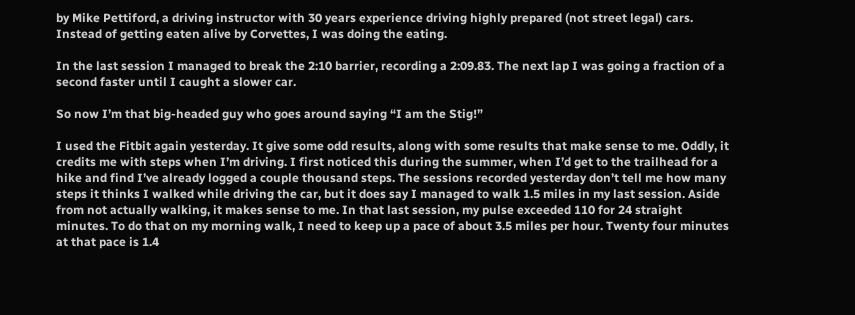by Mike Pettiford, a driving instructor with 30 years experience driving highly prepared (not street legal) cars. Instead of getting eaten alive by Corvettes, I was doing the eating.

In the last session I managed to break the 2:10 barrier, recording a 2:09.83. The next lap I was going a fraction of a second faster until I caught a slower car.

So now I’m that big-headed guy who goes around saying “I am the Stig!”

I used the Fitbit again yesterday. It give some odd results, along with some results that make sense to me. Oddly, it credits me with steps when I’m driving. I first noticed this during the summer, when I’d get to the trailhead for a hike and find I’ve already logged a couple thousand steps. The sessions recorded yesterday don’t tell me how many steps it thinks I walked while driving the car, but it does say I managed to walk 1.5 miles in my last session. Aside from not actually walking, it makes sense to me. In that last session, my pulse exceeded 110 for 24 straight minutes. To do that on my morning walk, I need to keep up a pace of about 3.5 miles per hour. Twenty four minutes at that pace is 1.4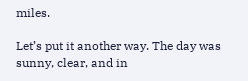miles.

Let’s put it another way. The day was sunny, clear, and in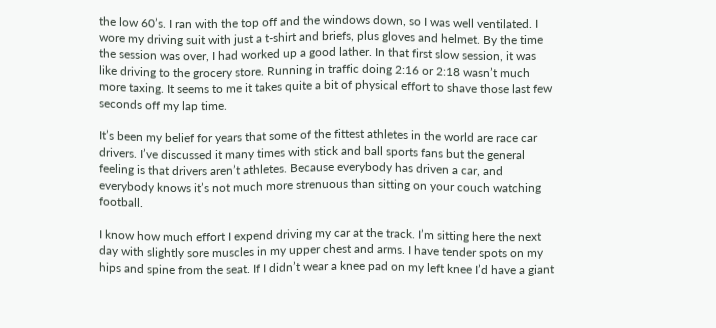the low 60’s. I ran with the top off and the windows down, so I was well ventilated. I wore my driving suit with just a t-shirt and briefs, plus gloves and helmet. By the time the session was over, I had worked up a good lather. In that first slow session, it was like driving to the grocery store. Running in traffic doing 2:16 or 2:18 wasn’t much more taxing. It seems to me it takes quite a bit of physical effort to shave those last few seconds off my lap time.

It’s been my belief for years that some of the fittest athletes in the world are race car drivers. I’ve discussed it many times with stick and ball sports fans but the general feeling is that drivers aren’t athletes. Because everybody has driven a car, and everybody knows it’s not much more strenuous than sitting on your couch watching football.

I know how much effort I expend driving my car at the track. I’m sitting here the next day with slightly sore muscles in my upper chest and arms. I have tender spots on my hips and spine from the seat. If I didn’t wear a knee pad on my left knee I’d have a giant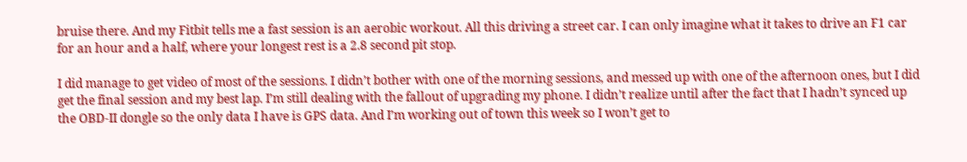bruise there. And my Fitbit tells me a fast session is an aerobic workout. All this driving a street car. I can only imagine what it takes to drive an F1 car for an hour and a half, where your longest rest is a 2.8 second pit stop.

I did manage to get video of most of the sessions. I didn’t bother with one of the morning sessions, and messed up with one of the afternoon ones, but I did get the final session and my best lap. I’m still dealing with the fallout of upgrading my phone. I didn’t realize until after the fact that I hadn’t synced up the OBD-II dongle so the only data I have is GPS data. And I’m working out of town this week so I won’t get to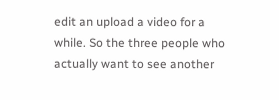edit an upload a video for a while. So the three people who actually want to see another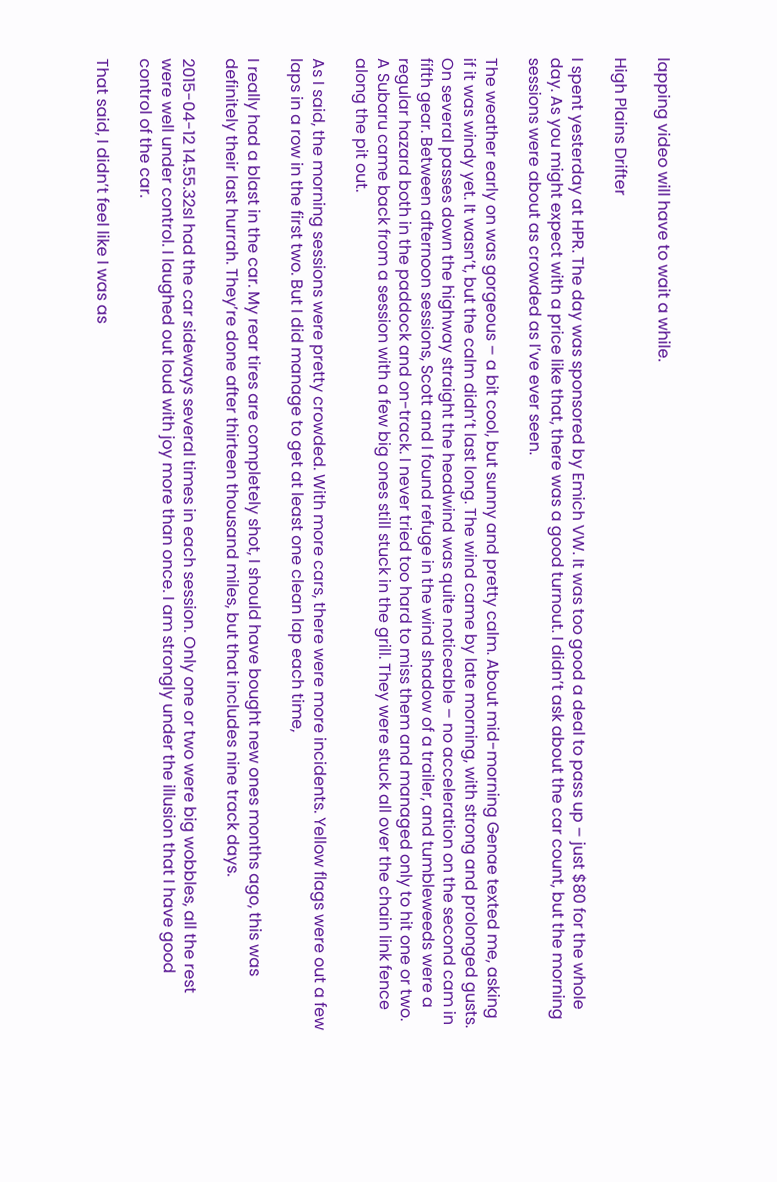lapping video will have to wait a while.

High Plains Drifter

I spent yesterday at HPR. The day was sponsored by Emich VW. It was too good a deal to pass up – just $80 for the whole day. As you might expect with a price like that, there was a good turnout. I didn’t ask about the car count, but the morning sessions were about as crowded as I’ve ever seen.

The weather early on was gorgeous – a bit cool, but sunny and pretty calm. About mid-morning Genae texted me, asking if it was windy yet. It wasn’t, but the calm didn’t last long. The wind came by late morning, with strong and prolonged gusts. On several passes down the highway straight the headwind was quite noticeable – no acceleration on the second cam in fifth gear. Between afternoon sessions, Scott and I found refuge in the wind shadow of a trailer, and tumbleweeds were a regular hazard both in the paddock and on-track. I never tried too hard to miss them and managed only to hit one or two. A Subaru came back from a session with a few big ones still stuck in the grill. They were stuck all over the chain link fence along the pit out.

As I said, the morning sessions were pretty crowded. With more cars, there were more incidents. Yellow flags were out a few laps in a row in the first two. But I did manage to get at least one clean lap each time,

I really had a blast in the car. My rear tires are completely shot, I should have bought new ones months ago, this was definitely their last hurrah. They’re done after thirteen thousand miles, but that includes nine track days.

2015-04-12 14.55.32sI had the car sideways several times in each session. Only one or two were big wobbles, all the rest were well under control. I laughed out loud with joy more than once. I am strongly under the illusion that I have good control of the car.

That said, I didn’t feel like I was as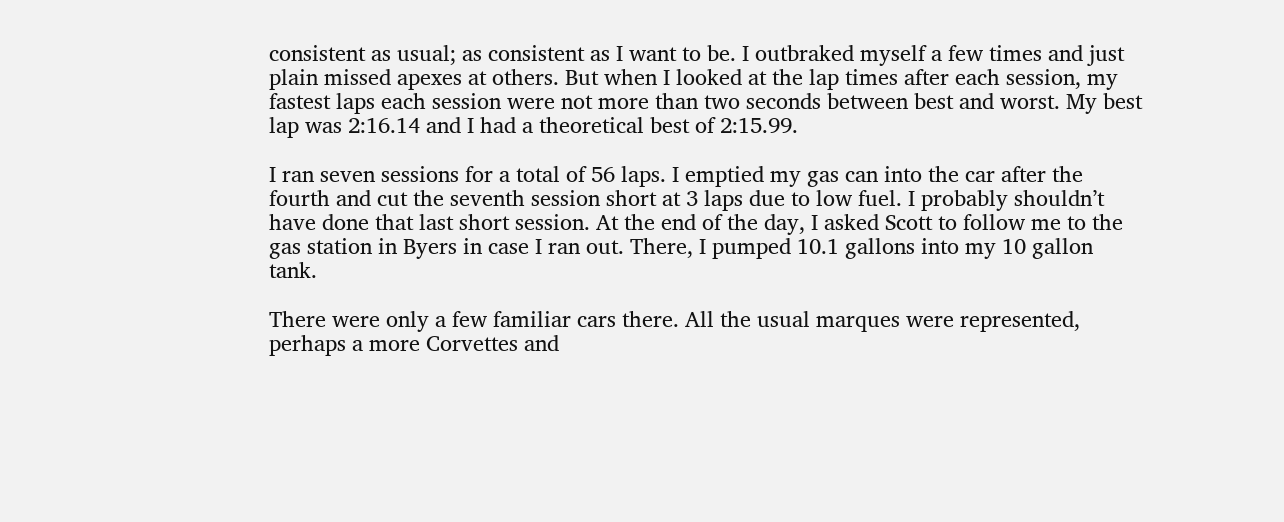consistent as usual; as consistent as I want to be. I outbraked myself a few times and just plain missed apexes at others. But when I looked at the lap times after each session, my fastest laps each session were not more than two seconds between best and worst. My best lap was 2:16.14 and I had a theoretical best of 2:15.99.

I ran seven sessions for a total of 56 laps. I emptied my gas can into the car after the fourth and cut the seventh session short at 3 laps due to low fuel. I probably shouldn’t have done that last short session. At the end of the day, I asked Scott to follow me to the gas station in Byers in case I ran out. There, I pumped 10.1 gallons into my 10 gallon tank.

There were only a few familiar cars there. All the usual marques were represented, perhaps a more Corvettes and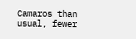Camaros than usual, fewer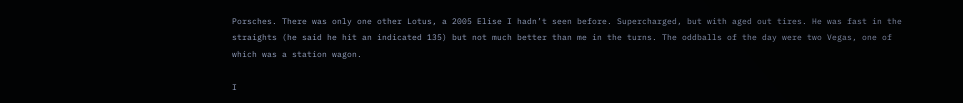Porsches. There was only one other Lotus, a 2005 Elise I hadn’t seen before. Supercharged, but with aged out tires. He was fast in the straights (he said he hit an indicated 135) but not much better than me in the turns. The oddballs of the day were two Vegas, one of which was a station wagon.

I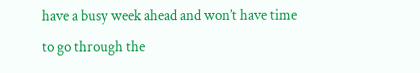have a busy week ahead and won’t have time to go through the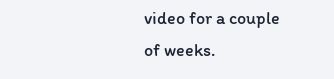video for a couple of weeks.